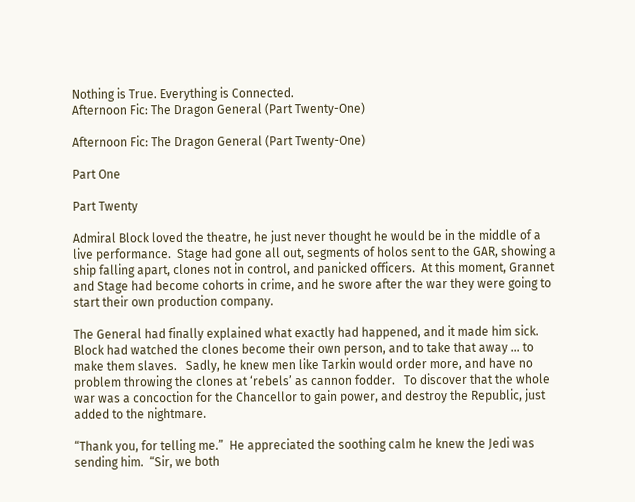Nothing is True. Everything is Connected.
Afternoon Fic: The Dragon General (Part Twenty-One)

Afternoon Fic: The Dragon General (Part Twenty-One)

Part One

Part Twenty

Admiral Block loved the theatre, he just never thought he would be in the middle of a live performance.  Stage had gone all out, segments of holos sent to the GAR, showing a ship falling apart, clones not in control, and panicked officers.  At this moment, Grannet and Stage had become cohorts in crime, and he swore after the war they were going to start their own production company.

The General had finally explained what exactly had happened, and it made him sick.   Block had watched the clones become their own person, and to take that away … to make them slaves.   Sadly, he knew men like Tarkin would order more, and have no problem throwing the clones at ‘rebels’ as cannon fodder.   To discover that the whole war was a concoction for the Chancellor to gain power, and destroy the Republic, just added to the nightmare.

“Thank you, for telling me.”  He appreciated the soothing calm he knew the Jedi was sending him.  “Sir, we both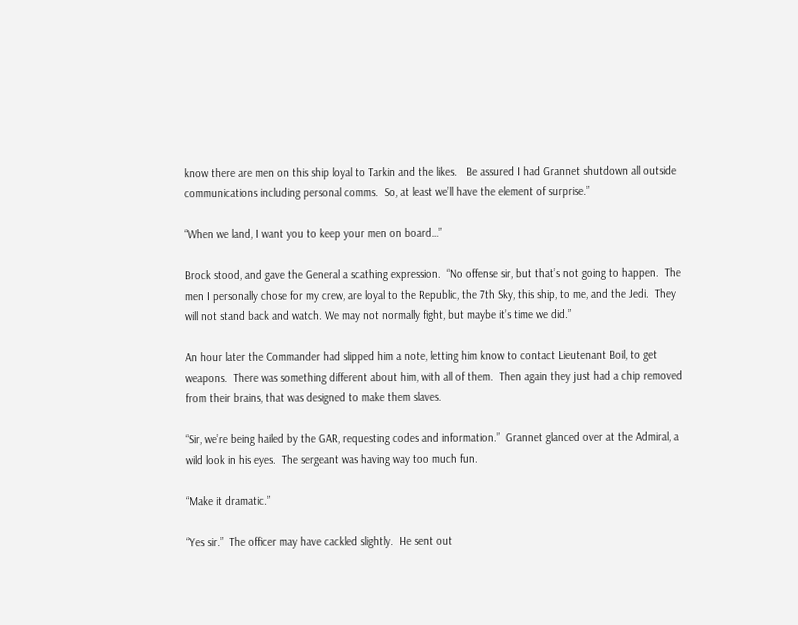know there are men on this ship loyal to Tarkin and the likes.   Be assured I had Grannet shutdown all outside communications including personal comms.  So, at least we’ll have the element of surprise.”

“When we land, I want you to keep your men on board…”

Brock stood, and gave the General a scathing expression.  “No offense sir, but that’s not going to happen.  The men I personally chose for my crew, are loyal to the Republic, the 7th Sky, this ship, to me, and the Jedi.  They will not stand back and watch. We may not normally fight, but maybe it’s time we did.”

An hour later the Commander had slipped him a note, letting him know to contact Lieutenant Boil, to get weapons.  There was something different about him, with all of them.  Then again they just had a chip removed from their brains, that was designed to make them slaves.

“Sir, we’re being hailed by the GAR, requesting codes and information.”  Grannet glanced over at the Admiral, a wild look in his eyes.  The sergeant was having way too much fun.

“Make it dramatic.”

“Yes sir.”  The officer may have cackled slightly.  He sent out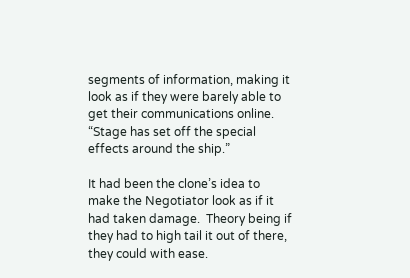segments of information, making it look as if they were barely able to get their communications online.  “Stage has set off the special effects around the ship.”

It had been the clone’s idea to make the Negotiator look as if it had taken damage.  Theory being if they had to high tail it out of there, they could with ease.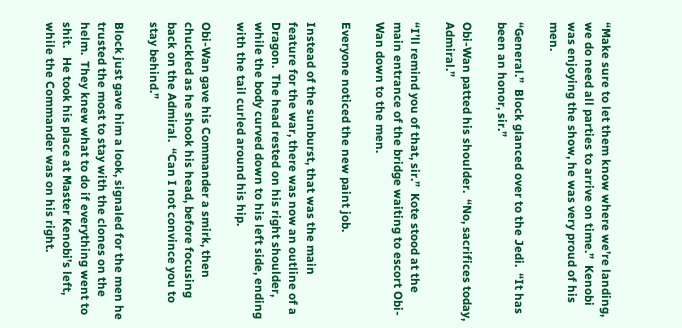“Make sure to let them know where we’re landing, we do need all parties to arrive on time.”  Kenobi was enjoying the show, he was very proud of his men.

“General.”  Block glanced over to the Jedi.  “It has been an honor, sir.”

Obi-Wan patted his shoulder.  “No, sacrifices today, Admiral.”

“I’ll remind you of that, sir.”  Kote stood at the main entrance of the bridge waiting to escort Obi-Wan down to the men.

Everyone noticed the new paint job.

Instead of the sunburst, that was the main feature for the war, there was now an outline of a Dragon.  The head rested on his right shoulder, while the body curved down to his left side, ending with the tail curled around his hip.

Obi-Wan gave his Commander a smirk, then chuckled as he shook his head, before focusing back on the Admiral.  “Can I not convince you to stay behind.”

Block just gave him a look, signaled for the men he trusted the most to stay with the clones on the helm.  They knew what to do if everything went to shit.   He took his place at Master Kenobi’s left, while the Commander was on his right.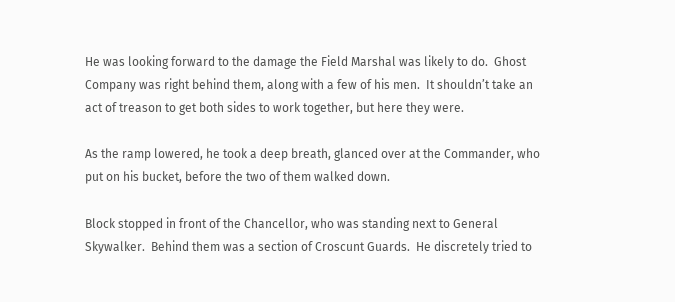He was looking forward to the damage the Field Marshal was likely to do.  Ghost Company was right behind them, along with a few of his men.  It shouldn’t take an act of treason to get both sides to work together, but here they were.

As the ramp lowered, he took a deep breath, glanced over at the Commander, who put on his bucket, before the two of them walked down.

Block stopped in front of the Chancellor, who was standing next to General Skywalker.  Behind them was a section of Croscunt Guards.  He discretely tried to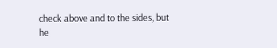check above and to the sides, but he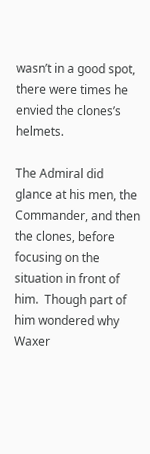wasn’t in a good spot, there were times he envied the clones’s helmets.

The Admiral did glance at his men, the Commander, and then the clones, before focusing on the situation in front of him.  Though part of him wondered why Waxer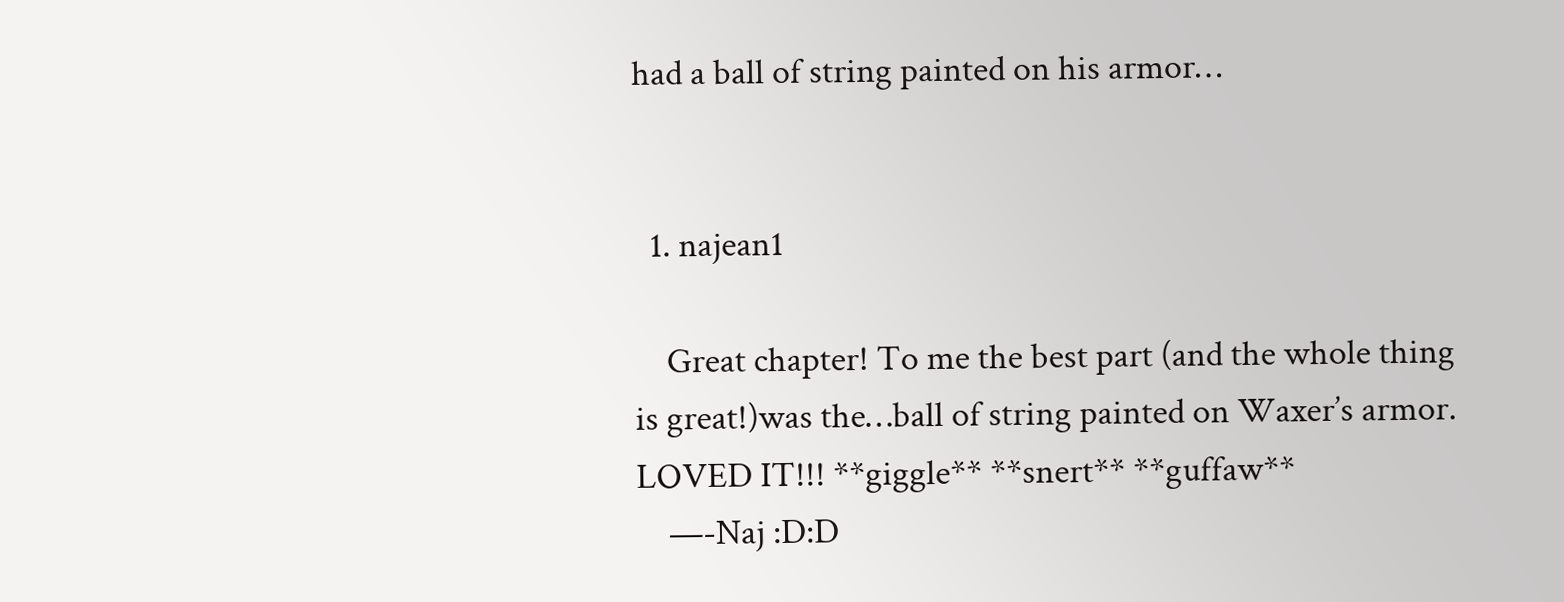had a ball of string painted on his armor…


  1. najean1

    Great chapter! To me the best part (and the whole thing is great!)was the…ball of string painted on Waxer’s armor. LOVED IT!!! **giggle** **snert** **guffaw**
    —-Naj :D:D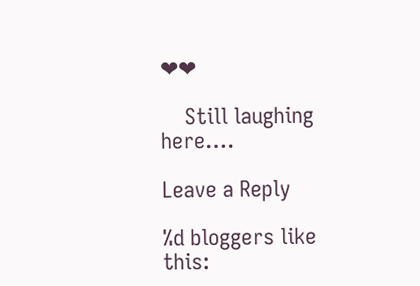❤❤

    Still laughing here….

Leave a Reply

%d bloggers like this: